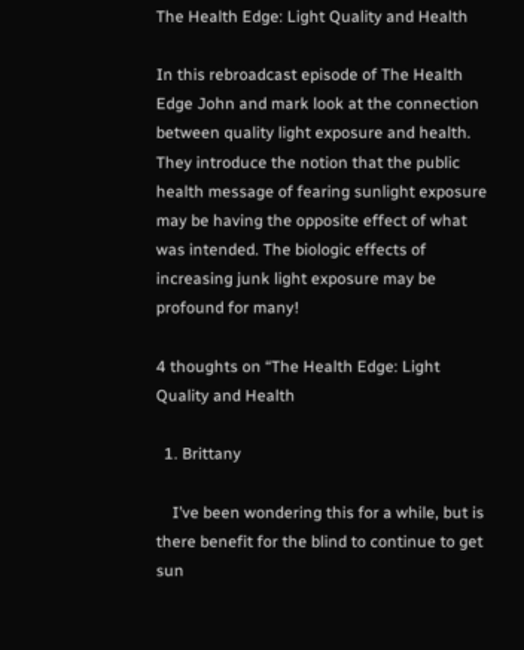The Health Edge: Light Quality and Health

In this rebroadcast episode of The Health Edge John and mark look at the connection between quality light exposure and health. They introduce the notion that the public health message of fearing sunlight exposure may be having the opposite effect of what was intended. The biologic effects of increasing junk light exposure may be profound for many!

4 thoughts on “The Health Edge: Light Quality and Health

  1. Brittany

    I’ve been wondering this for a while, but is there benefit for the blind to continue to get sun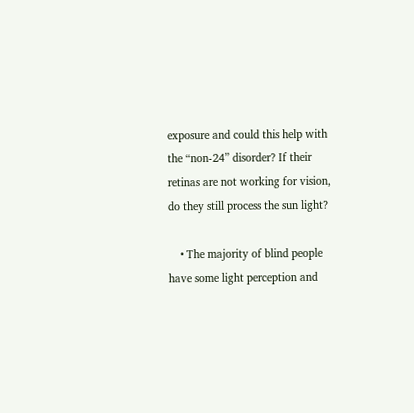exposure and could this help with the “non-24” disorder? If their retinas are not working for vision, do they still process the sun light?

    • The majority of blind people have some light perception and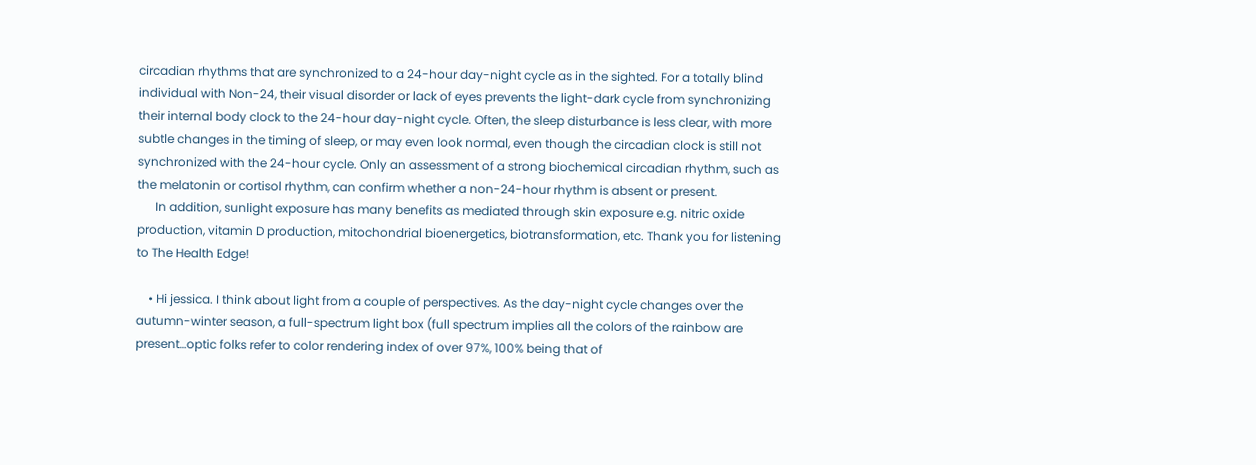circadian rhythms that are synchronized to a 24-hour day-night cycle as in the sighted. For a totally blind individual with Non-24, their visual disorder or lack of eyes prevents the light-dark cycle from synchronizing their internal body clock to the 24-hour day-night cycle. Often, the sleep disturbance is less clear, with more subtle changes in the timing of sleep, or may even look normal, even though the circadian clock is still not synchronized with the 24-hour cycle. Only an assessment of a strong biochemical circadian rhythm, such as the melatonin or cortisol rhythm, can confirm whether a non-24-hour rhythm is absent or present.
      In addition, sunlight exposure has many benefits as mediated through skin exposure e.g. nitric oxide production, vitamin D production, mitochondrial bioenergetics, biotransformation, etc. Thank you for listening to The Health Edge!

    • Hi jessica. I think about light from a couple of perspectives. As the day-night cycle changes over the autumn-winter season, a full-spectrum light box (full spectrum implies all the colors of the rainbow are present…optic folks refer to color rendering index of over 97%, 100% being that of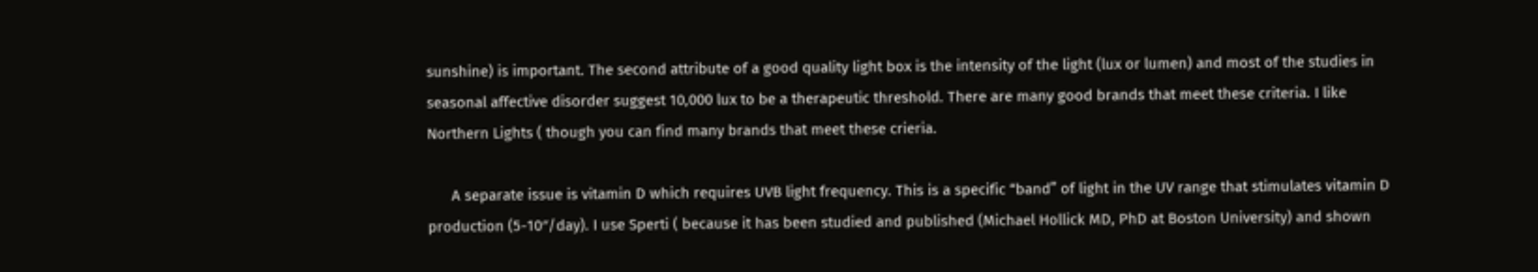sunshine) is important. The second attribute of a good quality light box is the intensity of the light (lux or lumen) and most of the studies in seasonal affective disorder suggest 10,000 lux to be a therapeutic threshold. There are many good brands that meet these criteria. I like Northern Lights ( though you can find many brands that meet these crieria.

      A separate issue is vitamin D which requires UVB light frequency. This is a specific “band” of light in the UV range that stimulates vitamin D production (5-10″/day). I use Sperti ( because it has been studied and published (Michael Hollick MD, PhD at Boston University) and shown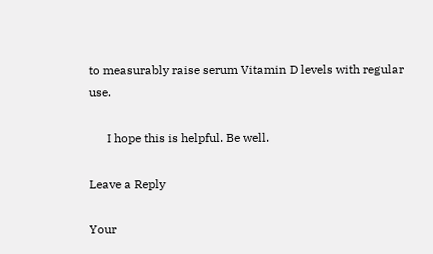to measurably raise serum Vitamin D levels with regular use.

      I hope this is helpful. Be well.

Leave a Reply

Your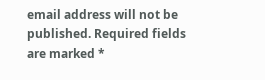email address will not be published. Required fields are marked *